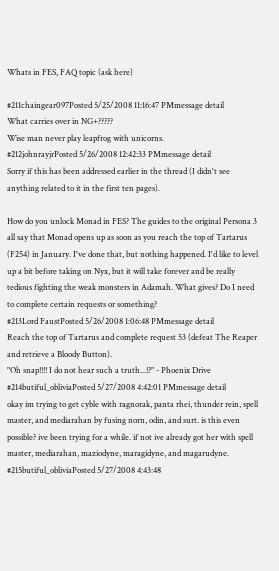Whats in FES, FAQ topic (ask here)

#211chaingear097Posted 5/25/2008 11:16:47 PMmessage detail
What carries over in NG+?????
Wise man never play leapfrog with unicorns.
#212johnrayjrPosted 5/26/2008 12:42:33 PMmessage detail
Sorry if this has been addressed earlier in the thread (I didn't see anything related to it in the first ten pages).

How do you unlock Monad in FES? The guides to the original Persona 3 all say that Monad opens up as soon as you reach the top of Tartarus (F254) in January. I've done that, but nothing happened. I'd like to level up a bit before taking on Nyx, but it will take forever and be really tedious fighting the weak monsters in Adamah. What gives? Do I need to complete certain requests or something?
#213Lord FaustPosted 5/26/2008 1:06:48 PMmessage detail
Reach the top of Tartarus and complete request 53 (defeat The Reaper and retrieve a Bloody Button).
"Oh snap!!!! I do not hear such a truth...!?" - Phoenix Drive
#214butiful_obliviaPosted 5/27/2008 4:42:01 PMmessage detail
okay im trying to get cyble with ragnorak, panta rhei, thunder rein, spell master, and mediarahan by fusing norn, odin, and surt. is this even possible? ive been trying for a while. if not ive already got her with spell master, mediarahan, maziodyne, maragidyne, and magarudyne.
#215butiful_obliviaPosted 5/27/2008 4:43:48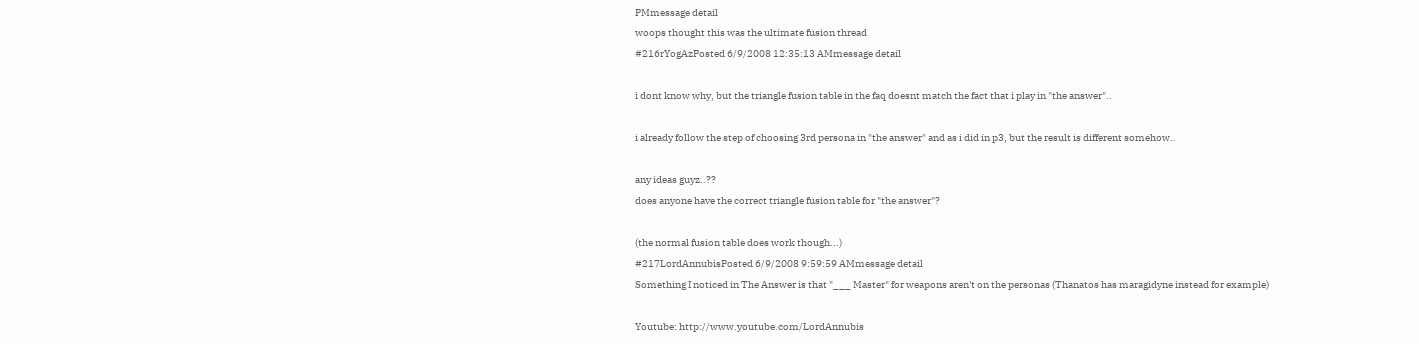PMmessage detail
woops thought this was the ultimate fusion thread
#216rYogAzPosted 6/9/2008 12:35:13 AMmessage detail

i dont know why, but the triangle fusion table in the faq doesnt match the fact that i play in "the answer"..

i already follow the step of choosing 3rd persona in "the answer" and as i did in p3, but the result is different somehow..

any ideas guyz..??
does anyone have the correct triangle fusion table for "the answer"?

(the normal fusion table does work though...)
#217LordAnnubisPosted 6/9/2008 9:59:59 AMmessage detail
Something I noticed in The Answer is that "___ Master" for weapons aren't on the personas (Thanatos has maragidyne instead for example)

Youtube: http://www.youtube.com/LordAnnubis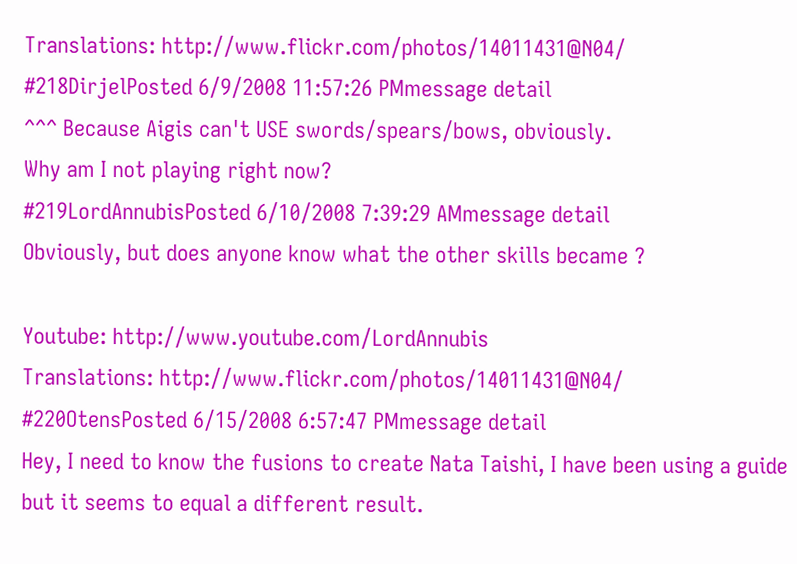Translations: http://www.flickr.com/photos/14011431@N04/
#218DirjelPosted 6/9/2008 11:57:26 PMmessage detail
^^^ Because Aigis can't USE swords/spears/bows, obviously.
Why am I not playing right now?
#219LordAnnubisPosted 6/10/2008 7:39:29 AMmessage detail
Obviously, but does anyone know what the other skills became ?

Youtube: http://www.youtube.com/LordAnnubis
Translations: http://www.flickr.com/photos/14011431@N04/
#220OtensPosted 6/15/2008 6:57:47 PMmessage detail
Hey, I need to know the fusions to create Nata Taishi, I have been using a guide but it seems to equal a different result.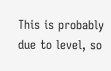This is probably due to level, so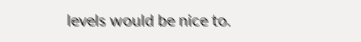levels would be nice to.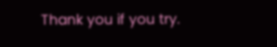Thank you if you try.